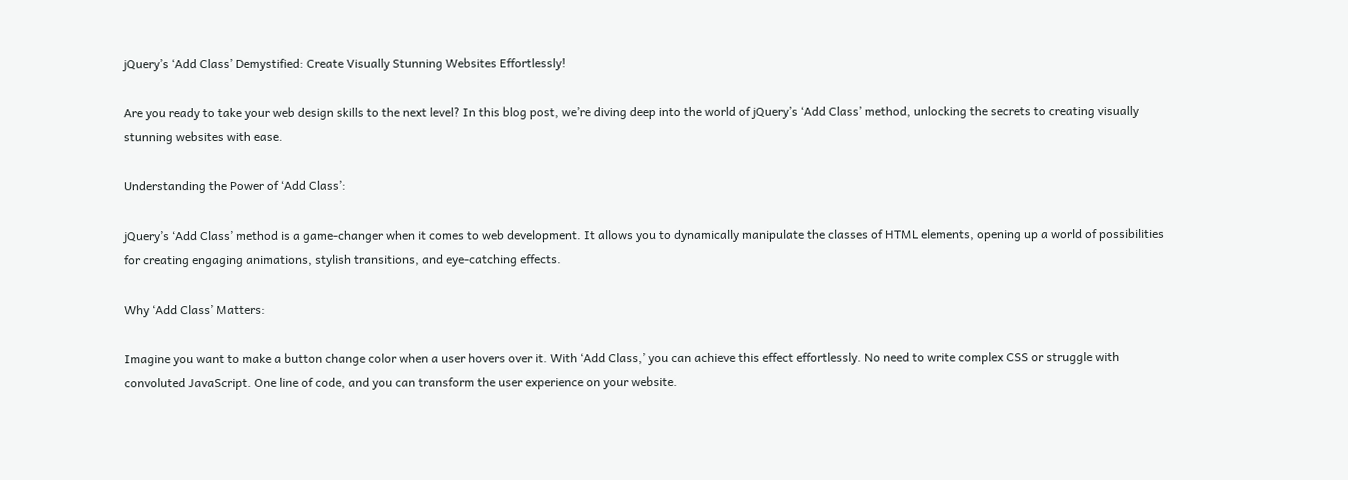jQuery’s ‘Add Class’ Demystified: Create Visually Stunning Websites Effortlessly!

Are you ready to take your web design skills to the next level? In this blog post, we’re diving deep into the world of jQuery’s ‘Add Class’ method, unlocking the secrets to creating visually stunning websites with ease.

Understanding the Power of ‘Add Class’:

jQuery’s ‘Add Class’ method is a game-changer when it comes to web development. It allows you to dynamically manipulate the classes of HTML elements, opening up a world of possibilities for creating engaging animations, stylish transitions, and eye-catching effects.

Why ‘Add Class’ Matters:

Imagine you want to make a button change color when a user hovers over it. With ‘Add Class,’ you can achieve this effect effortlessly. No need to write complex CSS or struggle with convoluted JavaScript. One line of code, and you can transform the user experience on your website.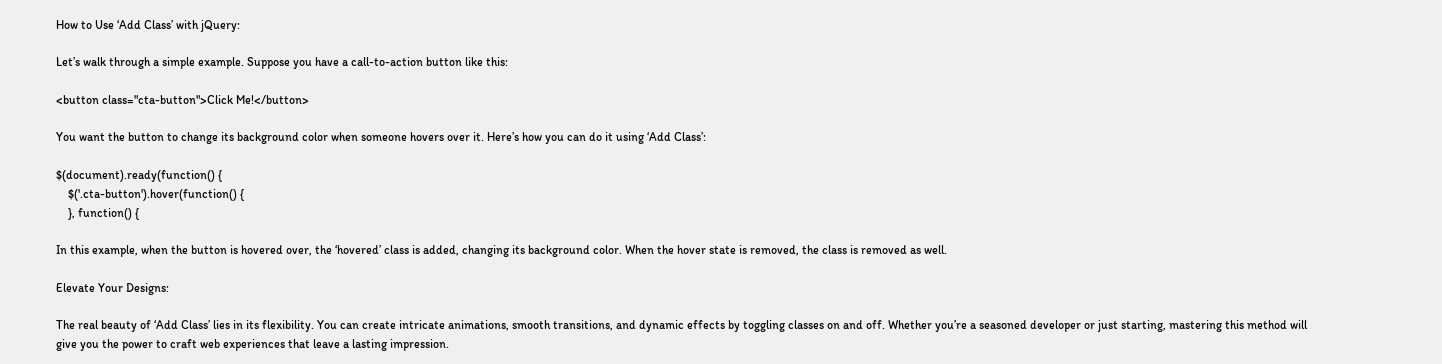How to Use ‘Add Class’ with jQuery:

Let’s walk through a simple example. Suppose you have a call-to-action button like this:

<button class="cta-button">Click Me!</button>

You want the button to change its background color when someone hovers over it. Here’s how you can do it using ‘Add Class’:

$(document).ready(function() {
    $('.cta-button').hover(function() {
    }, function() {

In this example, when the button is hovered over, the ‘hovered’ class is added, changing its background color. When the hover state is removed, the class is removed as well.

Elevate Your Designs:

The real beauty of ‘Add Class’ lies in its flexibility. You can create intricate animations, smooth transitions, and dynamic effects by toggling classes on and off. Whether you’re a seasoned developer or just starting, mastering this method will give you the power to craft web experiences that leave a lasting impression.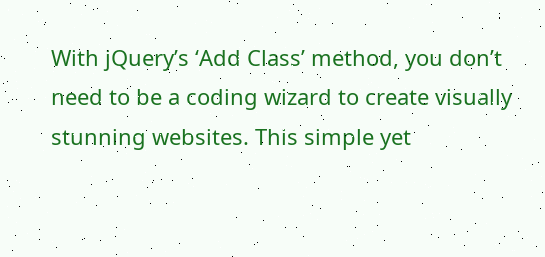With jQuery’s ‘Add Class’ method, you don’t need to be a coding wizard to create visually stunning websites. This simple yet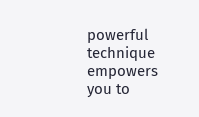powerful technique empowers you to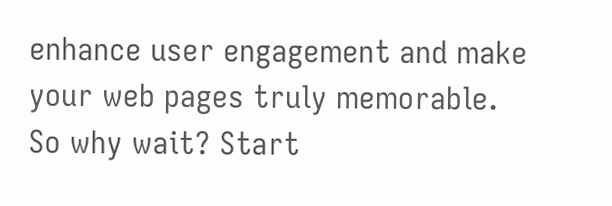enhance user engagement and make your web pages truly memorable. So why wait? Start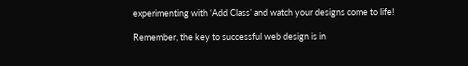experimenting with ‘Add Class’ and watch your designs come to life!

Remember, the key to successful web design is in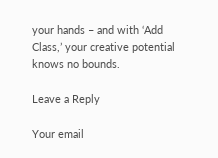your hands – and with ‘Add Class,’ your creative potential knows no bounds.

Leave a Reply

Your email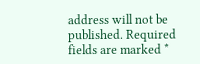address will not be published. Required fields are marked *